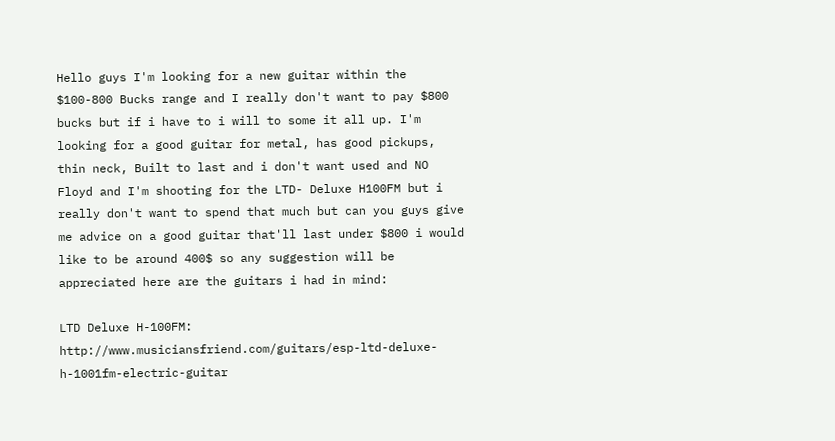Hello guys I'm looking for a new guitar within the $100-800 Bucks range and I really don't want to pay $800 bucks but if i have to i will to some it all up. I'm looking for a good guitar for metal, has good pickups, thin neck, Built to last and i don't want used and NO Floyd and I'm shooting for the LTD- Deluxe H100FM but i really don't want to spend that much but can you guys give me advice on a good guitar that'll last under $800 i would like to be around 400$ so any suggestion will be appreciated here are the guitars i had in mind:

LTD Deluxe H-100FM: http://www.musiciansfriend.com/guitars/esp-ltd-deluxe-h-1001fm-electric-guitar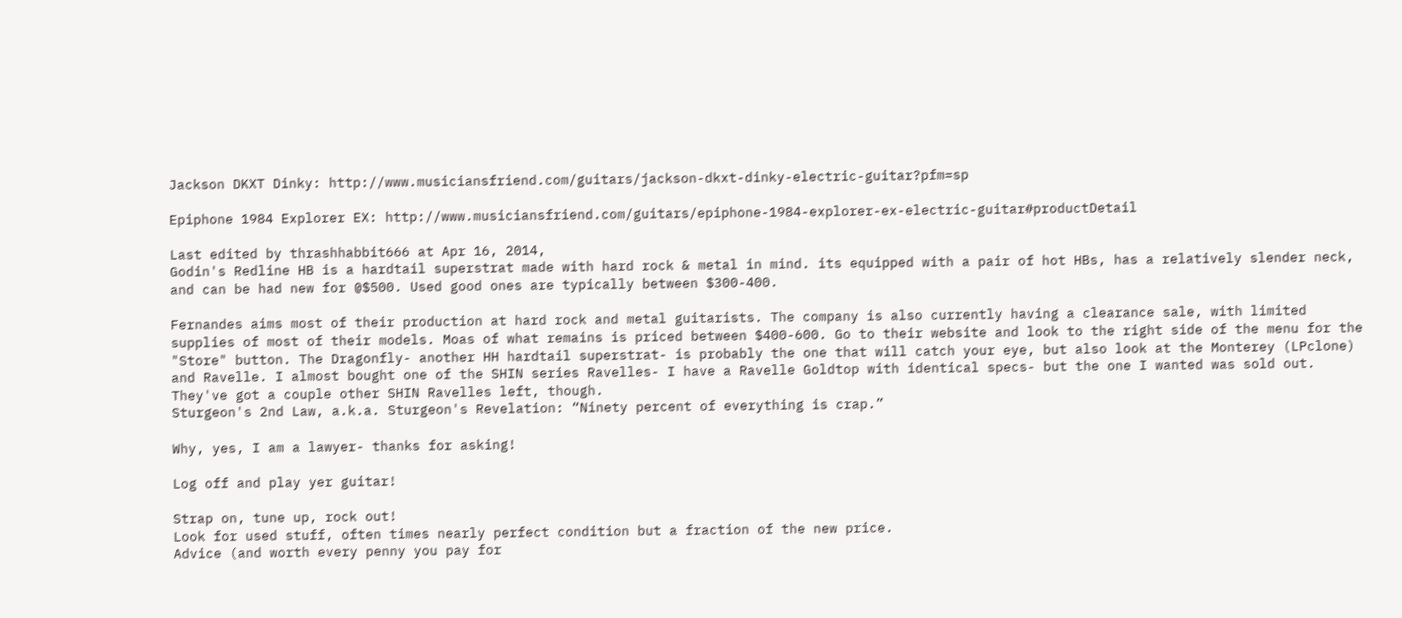Jackson DKXT Dinky: http://www.musiciansfriend.com/guitars/jackson-dkxt-dinky-electric-guitar?pfm=sp

Epiphone 1984 Explorer EX: http://www.musiciansfriend.com/guitars/epiphone-1984-explorer-ex-electric-guitar#productDetail

Last edited by thrashhabbit666 at Apr 16, 2014,
Godin's Redline HB is a hardtail superstrat made with hard rock & metal in mind. its equipped with a pair of hot HBs, has a relatively slender neck, and can be had new for @$500. Used good ones are typically between $300-400.

Fernandes aims most of their production at hard rock and metal guitarists. The company is also currently having a clearance sale, with limited supplies of most of their models. Moas of what remains is priced between $400-600. Go to their website and look to the right side of the menu for the "Store" button. The Dragonfly- another HH hardtail superstrat- is probably the one that will catch your eye, but also look at the Monterey (LPclone) and Ravelle. I almost bought one of the SHIN series Ravelles- I have a Ravelle Goldtop with identical specs- but the one I wanted was sold out. They've got a couple other SHIN Ravelles left, though.
Sturgeon's 2nd Law, a.k.a. Sturgeon's Revelation: “Ninety percent of everything is crap.”

Why, yes, I am a lawyer- thanks for asking!

Log off and play yer guitar!

Strap on, tune up, rock out!
Look for used stuff, often times nearly perfect condition but a fraction of the new price.
Advice (and worth every penny you pay for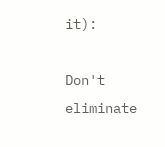it):

Don't eliminate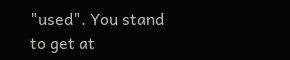"used". You stand to get at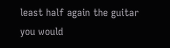least half again the guitar you would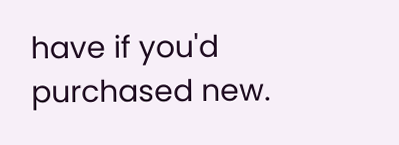have if you'd purchased new.